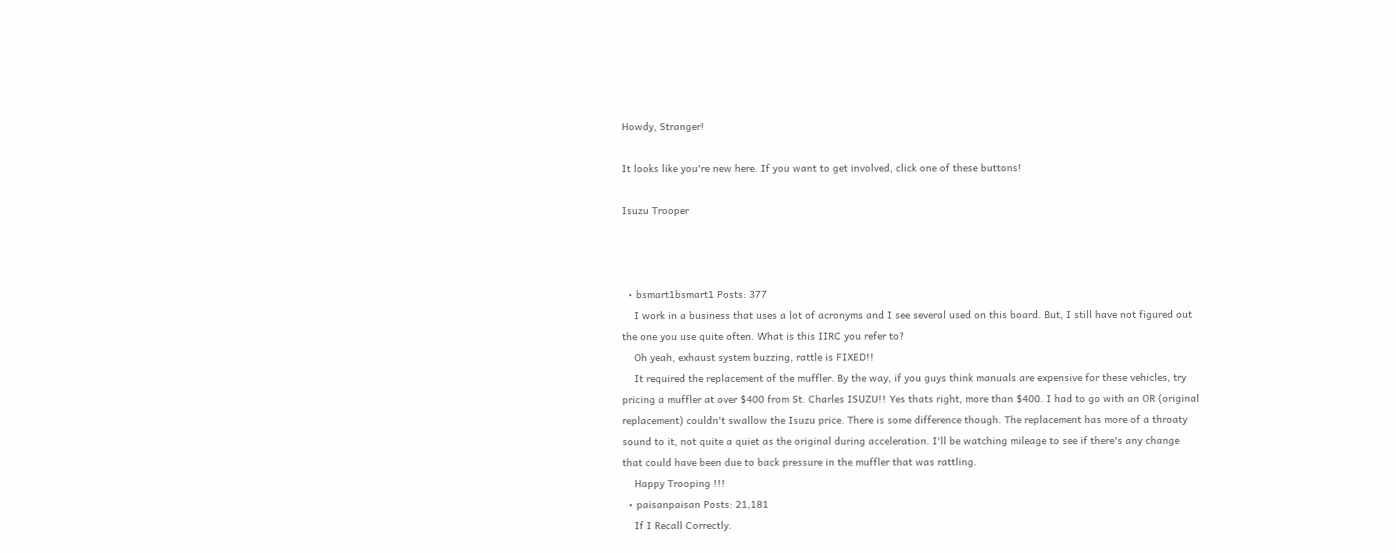Howdy, Stranger!

It looks like you're new here. If you want to get involved, click one of these buttons!

Isuzu Trooper



  • bsmart1bsmart1 Posts: 377
    I work in a business that uses a lot of acronyms and I see several used on this board. But, I still have not figured out the one you use quite often. What is this IIRC you refer to?
    Oh yeah, exhaust system buzzing, rattle is FIXED!!
    It required the replacement of the muffler. By the way, if you guys think manuals are expensive for these vehicles, try pricing a muffler at over $400 from St. Charles ISUZU!! Yes thats right, more than $400. I had to go with an OR (original replacement) couldn't swallow the Isuzu price. There is some difference though. The replacement has more of a throaty sound to it, not quite a quiet as the original during acceleration. I'll be watching mileage to see if there's any change that could have been due to back pressure in the muffler that was rattling.
    Happy Trooping !!!
  • paisanpaisan Posts: 21,181
    If I Recall Correctly.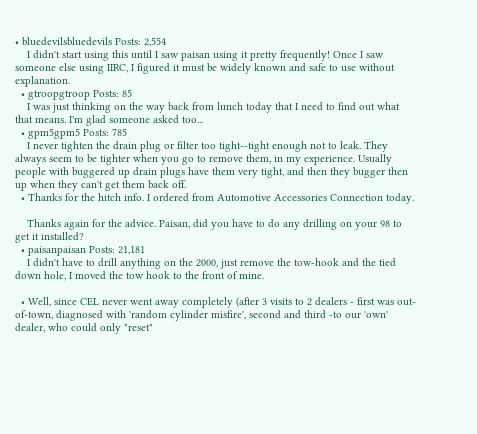• bluedevilsbluedevils Posts: 2,554
    I didn't start using this until I saw paisan using it pretty frequently! Once I saw someone else using IIRC, I figured it must be widely known and safe to use without explanation.
  • gtroopgtroop Posts: 85
    I was just thinking on the way back from lunch today that I need to find out what that means. I'm glad someone asked too...
  • gpm5gpm5 Posts: 785
    I never tighten the drain plug or filter too tight--tight enough not to leak. They always seem to be tighter when you go to remove them, in my experience. Usually people with buggered up drain plugs have them very tight, and then they bugger then up when they can't get them back off.
  • Thanks for the hitch info. I ordered from Automotive Accessories Connection today.

    Thanks again for the advice. Paisan, did you have to do any drilling on your 98 to get it installed?
  • paisanpaisan Posts: 21,181
    I didn't have to drill anything on the 2000, just remove the tow-hook and the tied down hole, I moved the tow hook to the front of mine.

  • Well, since CEL never went away completely (after 3 visits to 2 dealers - first was out-of-town, diagnosed with 'random cylinder misfire', second and third -to our 'own' dealer, who could only "reset"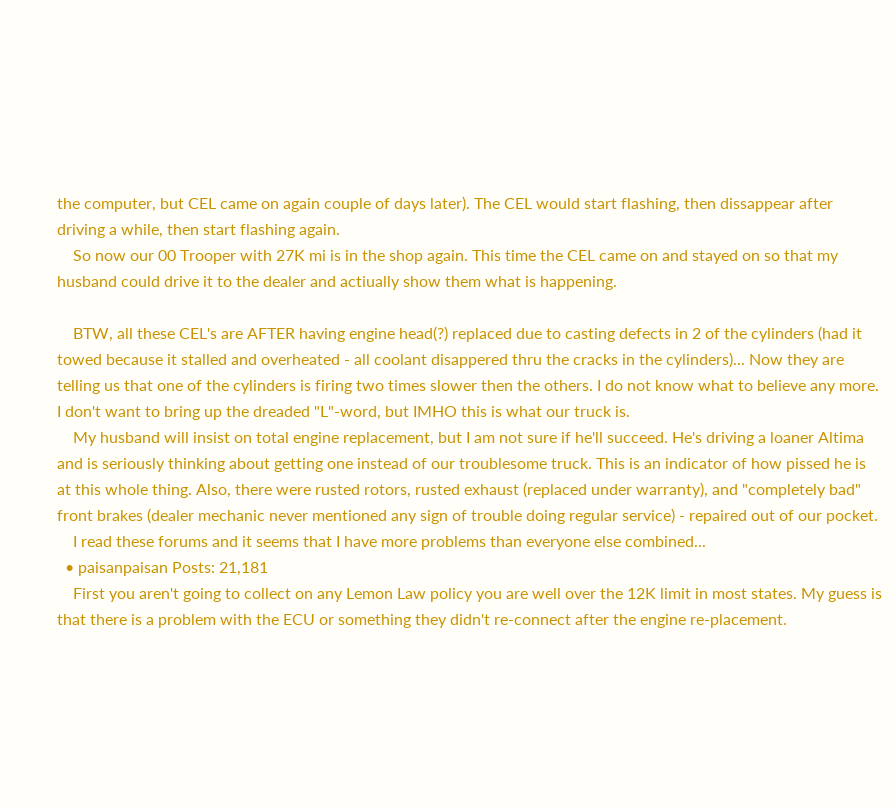the computer, but CEL came on again couple of days later). The CEL would start flashing, then dissappear after driving a while, then start flashing again.
    So now our 00 Trooper with 27K mi is in the shop again. This time the CEL came on and stayed on so that my husband could drive it to the dealer and actiually show them what is happening.

    BTW, all these CEL's are AFTER having engine head(?) replaced due to casting defects in 2 of the cylinders (had it towed because it stalled and overheated - all coolant disappered thru the cracks in the cylinders)... Now they are telling us that one of the cylinders is firing two times slower then the others. I do not know what to believe any more. I don't want to bring up the dreaded "L"-word, but IMHO this is what our truck is.
    My husband will insist on total engine replacement, but I am not sure if he'll succeed. He's driving a loaner Altima and is seriously thinking about getting one instead of our troublesome truck. This is an indicator of how pissed he is at this whole thing. Also, there were rusted rotors, rusted exhaust (replaced under warranty), and "completely bad" front brakes (dealer mechanic never mentioned any sign of trouble doing regular service) - repaired out of our pocket.
    I read these forums and it seems that I have more problems than everyone else combined...
  • paisanpaisan Posts: 21,181
    First you aren't going to collect on any Lemon Law policy you are well over the 12K limit in most states. My guess is that there is a problem with the ECU or something they didn't re-connect after the engine re-placement.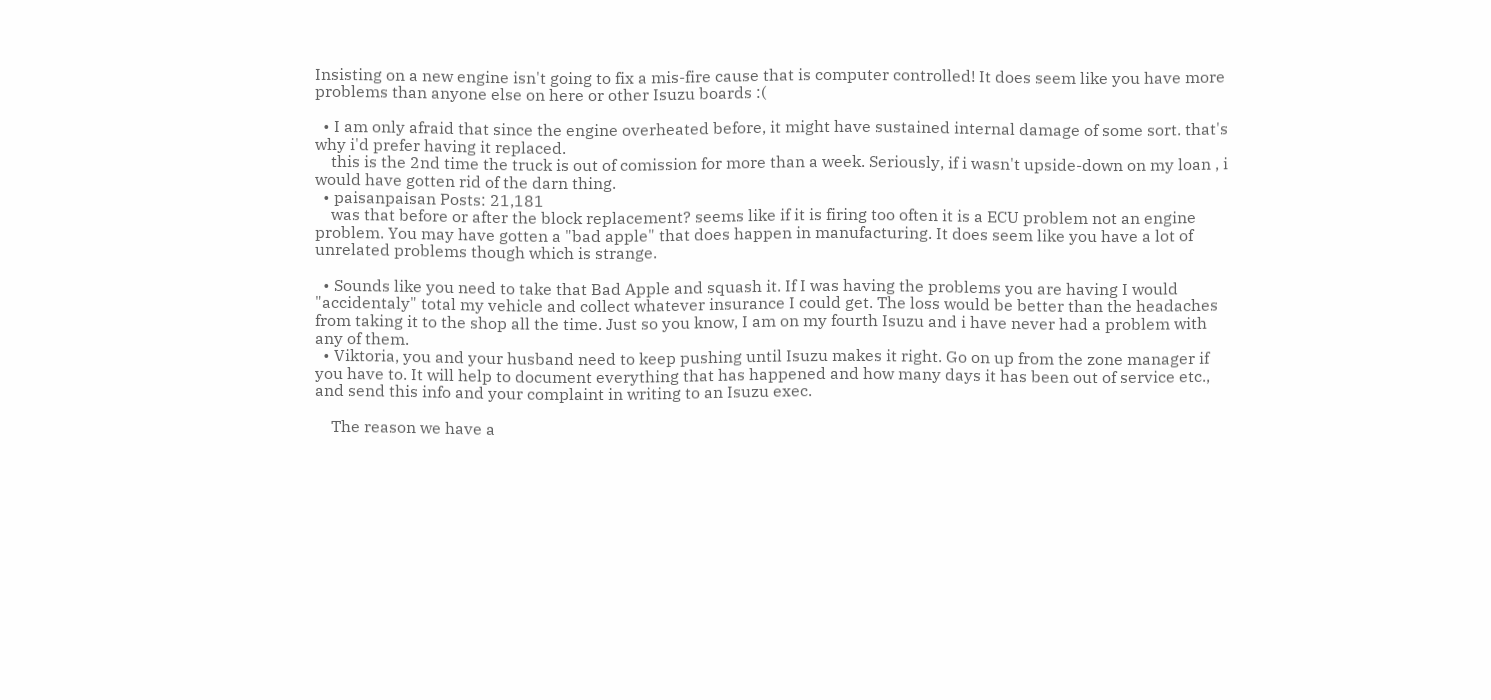Insisting on a new engine isn't going to fix a mis-fire cause that is computer controlled! It does seem like you have more problems than anyone else on here or other Isuzu boards :(

  • I am only afraid that since the engine overheated before, it might have sustained internal damage of some sort. that's why i'd prefer having it replaced.
    this is the 2nd time the truck is out of comission for more than a week. Seriously, if i wasn't upside-down on my loan , i would have gotten rid of the darn thing.
  • paisanpaisan Posts: 21,181
    was that before or after the block replacement? seems like if it is firing too often it is a ECU problem not an engine problem. You may have gotten a "bad apple" that does happen in manufacturing. It does seem like you have a lot of unrelated problems though which is strange.

  • Sounds like you need to take that Bad Apple and squash it. If I was having the problems you are having I would "accidentaly" total my vehicle and collect whatever insurance I could get. The loss would be better than the headaches from taking it to the shop all the time. Just so you know, I am on my fourth Isuzu and i have never had a problem with any of them.
  • Viktoria, you and your husband need to keep pushing until Isuzu makes it right. Go on up from the zone manager if you have to. It will help to document everything that has happened and how many days it has been out of service etc., and send this info and your complaint in writing to an Isuzu exec.

    The reason we have a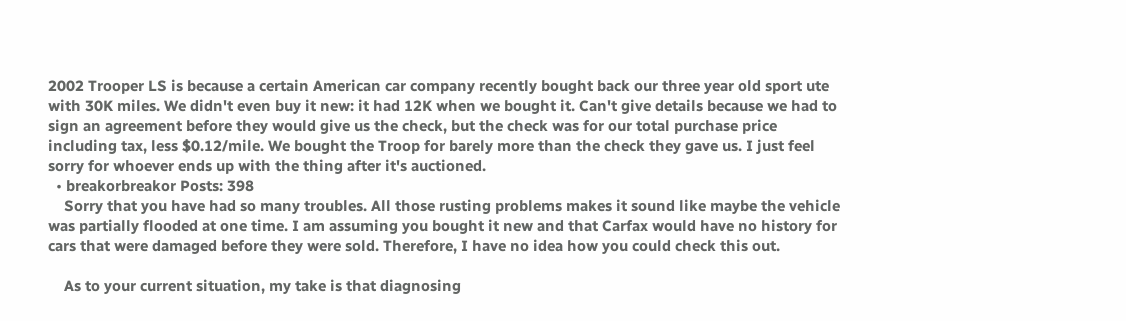2002 Trooper LS is because a certain American car company recently bought back our three year old sport ute with 30K miles. We didn't even buy it new: it had 12K when we bought it. Can't give details because we had to sign an agreement before they would give us the check, but the check was for our total purchase price including tax, less $0.12/mile. We bought the Troop for barely more than the check they gave us. I just feel sorry for whoever ends up with the thing after it's auctioned.
  • breakorbreakor Posts: 398
    Sorry that you have had so many troubles. All those rusting problems makes it sound like maybe the vehicle was partially flooded at one time. I am assuming you bought it new and that Carfax would have no history for cars that were damaged before they were sold. Therefore, I have no idea how you could check this out.

    As to your current situation, my take is that diagnosing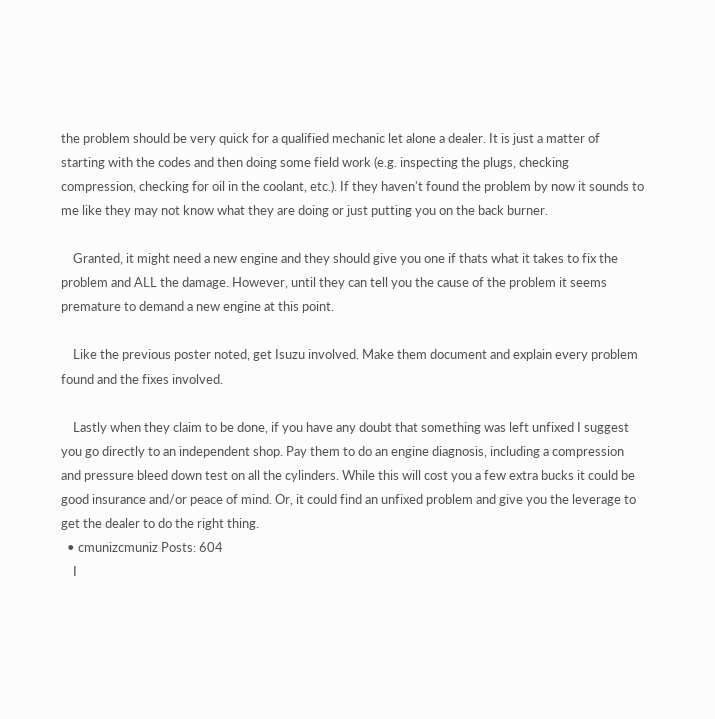the problem should be very quick for a qualified mechanic let alone a dealer. It is just a matter of starting with the codes and then doing some field work (e.g. inspecting the plugs, checking compression, checking for oil in the coolant, etc.). If they haven't found the problem by now it sounds to me like they may not know what they are doing or just putting you on the back burner.

    Granted, it might need a new engine and they should give you one if thats what it takes to fix the problem and ALL the damage. However, until they can tell you the cause of the problem it seems premature to demand a new engine at this point.

    Like the previous poster noted, get Isuzu involved. Make them document and explain every problem found and the fixes involved.

    Lastly when they claim to be done, if you have any doubt that something was left unfixed I suggest you go directly to an independent shop. Pay them to do an engine diagnosis, including a compression and pressure bleed down test on all the cylinders. While this will cost you a few extra bucks it could be good insurance and/or peace of mind. Or, it could find an unfixed problem and give you the leverage to get the dealer to do the right thing.
  • cmunizcmuniz Posts: 604
    I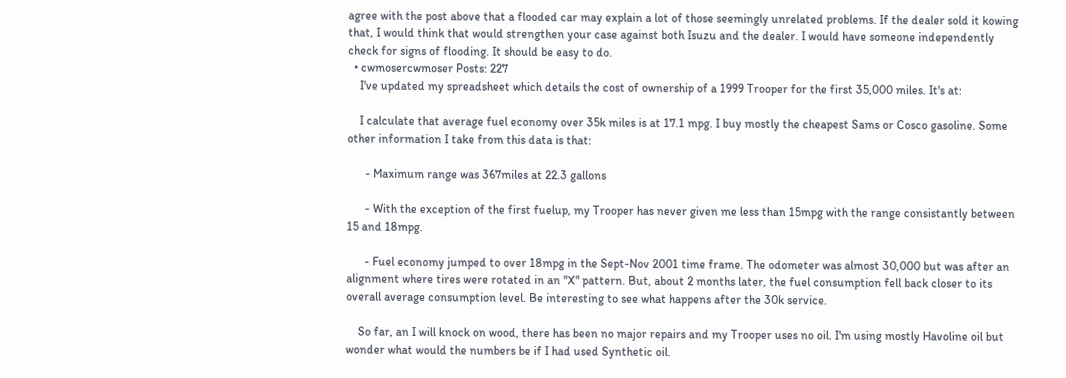agree with the post above that a flooded car may explain a lot of those seemingly unrelated problems. If the dealer sold it kowing that, I would think that would strengthen your case against both Isuzu and the dealer. I would have someone independently check for signs of flooding. It should be easy to do.
  • cwmosercwmoser Posts: 227
    I've updated my spreadsheet which details the cost of ownership of a 1999 Trooper for the first 35,000 miles. It's at:

    I calculate that average fuel economy over 35k miles is at 17.1 mpg. I buy mostly the cheapest Sams or Cosco gasoline. Some other information I take from this data is that:

      - Maximum range was 367miles at 22.3 gallons

      - With the exception of the first fuelup, my Trooper has never given me less than 15mpg with the range consistantly between 15 and 18mpg.

      - Fuel economy jumped to over 18mpg in the Sept-Nov 2001 time frame. The odometer was almost 30,000 but was after an alignment where tires were rotated in an "X" pattern. But, about 2 months later, the fuel consumption fell back closer to its overall average consumption level. Be interesting to see what happens after the 30k service.

    So far, an I will knock on wood, there has been no major repairs and my Trooper uses no oil. I'm using mostly Havoline oil but wonder what would the numbers be if I had used Synthetic oil.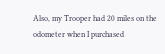Also, my Trooper had 20 miles on the odometer when I purchased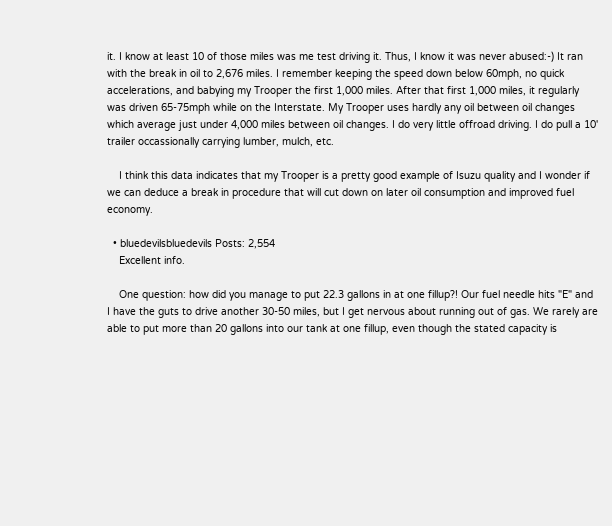it. I know at least 10 of those miles was me test driving it. Thus, I know it was never abused:-) It ran with the break in oil to 2,676 miles. I remember keeping the speed down below 60mph, no quick accelerations, and babying my Trooper the first 1,000 miles. After that first 1,000 miles, it regularly was driven 65-75mph while on the Interstate. My Trooper uses hardly any oil between oil changes which average just under 4,000 miles between oil changes. I do very little offroad driving. I do pull a 10' trailer occassionally carrying lumber, mulch, etc.

    I think this data indicates that my Trooper is a pretty good example of Isuzu quality and I wonder if we can deduce a break in procedure that will cut down on later oil consumption and improved fuel economy.

  • bluedevilsbluedevils Posts: 2,554
    Excellent info.

    One question: how did you manage to put 22.3 gallons in at one fillup?! Our fuel needle hits "E" and I have the guts to drive another 30-50 miles, but I get nervous about running out of gas. We rarely are able to put more than 20 gallons into our tank at one fillup, even though the stated capacity is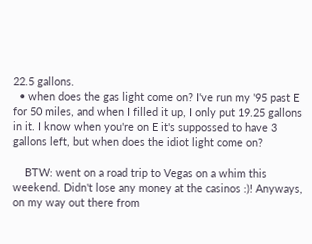22.5 gallons.
  • when does the gas light come on? I've run my '95 past E for 50 miles, and when I filled it up, I only put 19.25 gallons in it. I know when you're on E it's suppossed to have 3 gallons left, but when does the idiot light come on?

    BTW: went on a road trip to Vegas on a whim this weekend. Didn't lose any money at the casinos :)! Anyways, on my way out there from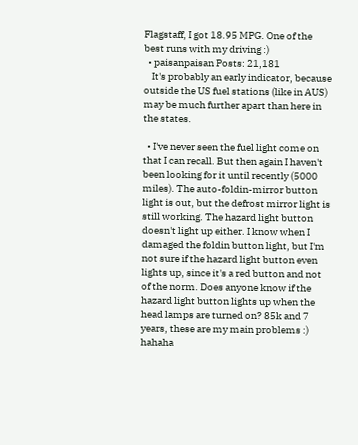Flagstaff, I got 18.95 MPG. One of the best runs with my driving :)
  • paisanpaisan Posts: 21,181
    It's probably an early indicator, because outside the US fuel stations (like in AUS) may be much further apart than here in the states.

  • I've never seen the fuel light come on that I can recall. But then again I haven't been looking for it until recently (5000 miles). The auto-foldin-mirror button light is out, but the defrost mirror light is still working. The hazard light button doesn't light up either. I know when I damaged the foldin button light, but I'm not sure if the hazard light button even lights up, since it's a red button and not of the norm. Does anyone know if the hazard light button lights up when the head lamps are turned on? 85k and 7 years, these are my main problems :) hahaha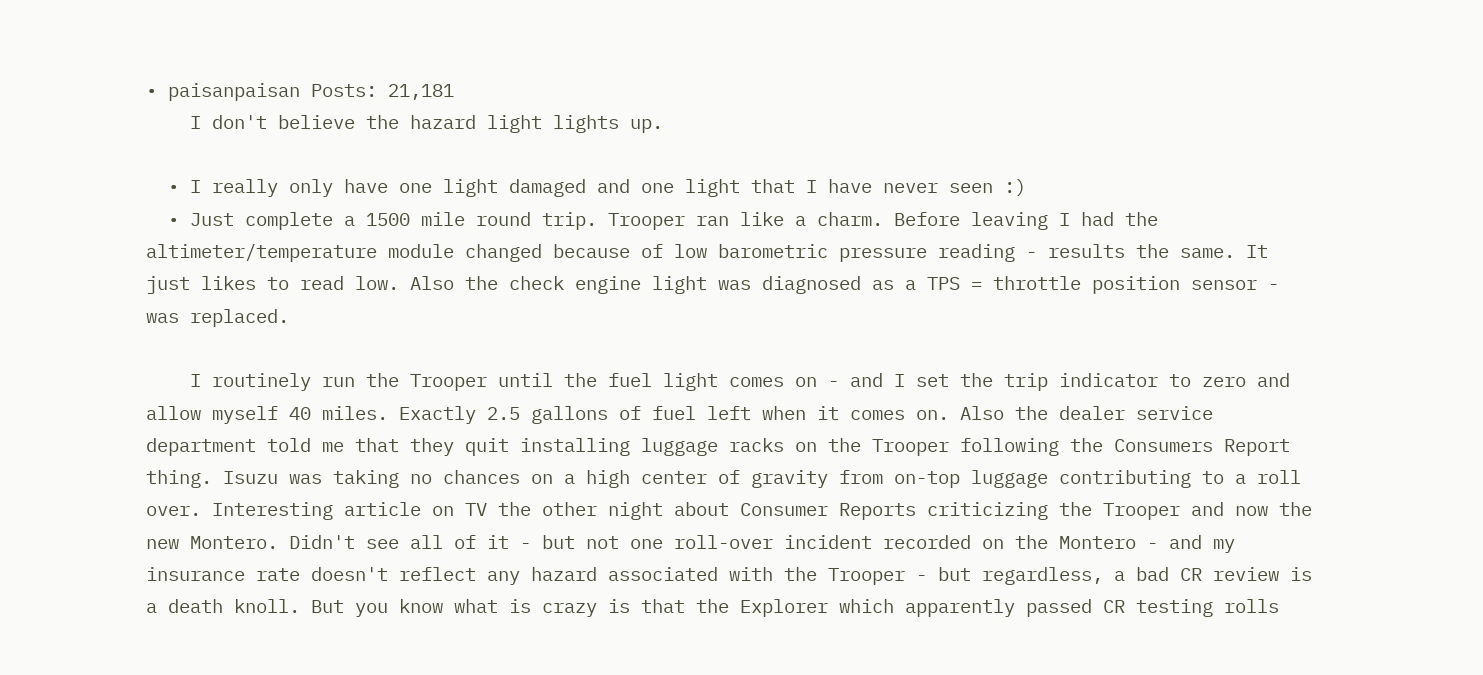• paisanpaisan Posts: 21,181
    I don't believe the hazard light lights up.

  • I really only have one light damaged and one light that I have never seen :)
  • Just complete a 1500 mile round trip. Trooper ran like a charm. Before leaving I had the altimeter/temperature module changed because of low barometric pressure reading - results the same. It just likes to read low. Also the check engine light was diagnosed as a TPS = throttle position sensor - was replaced.

    I routinely run the Trooper until the fuel light comes on - and I set the trip indicator to zero and allow myself 40 miles. Exactly 2.5 gallons of fuel left when it comes on. Also the dealer service department told me that they quit installing luggage racks on the Trooper following the Consumers Report thing. Isuzu was taking no chances on a high center of gravity from on-top luggage contributing to a roll over. Interesting article on TV the other night about Consumer Reports criticizing the Trooper and now the new Montero. Didn't see all of it - but not one roll-over incident recorded on the Montero - and my insurance rate doesn't reflect any hazard associated with the Trooper - but regardless, a bad CR review is a death knoll. But you know what is crazy is that the Explorer which apparently passed CR testing rolls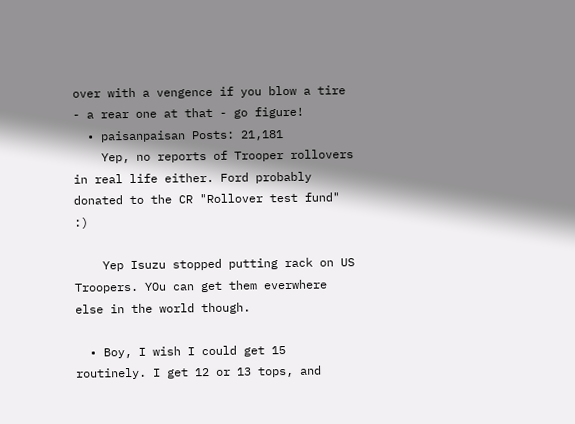over with a vengence if you blow a tire - a rear one at that - go figure!
  • paisanpaisan Posts: 21,181
    Yep, no reports of Trooper rollovers in real life either. Ford probably donated to the CR "Rollover test fund" :)

    Yep Isuzu stopped putting rack on US Troopers. YOu can get them everwhere else in the world though.

  • Boy, I wish I could get 15 routinely. I get 12 or 13 tops, and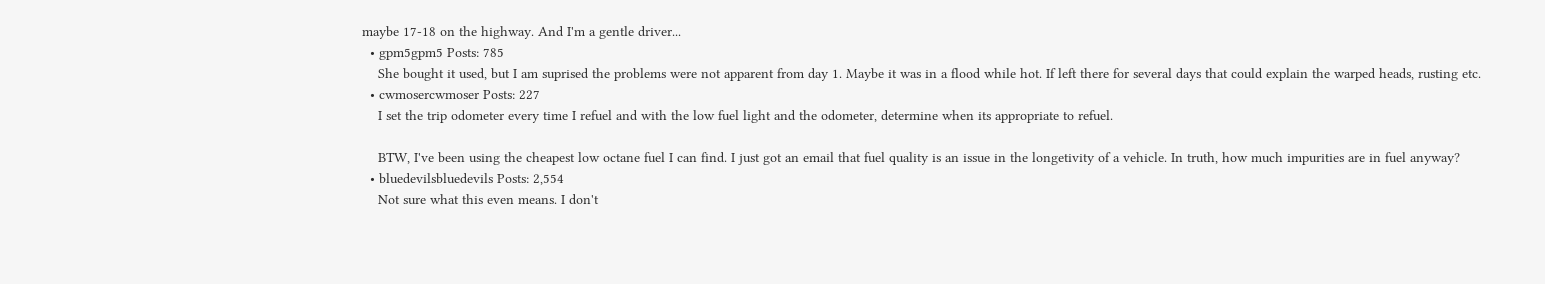maybe 17-18 on the highway. And I'm a gentle driver...
  • gpm5gpm5 Posts: 785
    She bought it used, but I am suprised the problems were not apparent from day 1. Maybe it was in a flood while hot. If left there for several days that could explain the warped heads, rusting etc.
  • cwmosercwmoser Posts: 227
    I set the trip odometer every time I refuel and with the low fuel light and the odometer, determine when its appropriate to refuel.

    BTW, I've been using the cheapest low octane fuel I can find. I just got an email that fuel quality is an issue in the longetivity of a vehicle. In truth, how much impurities are in fuel anyway?
  • bluedevilsbluedevils Posts: 2,554
    Not sure what this even means. I don't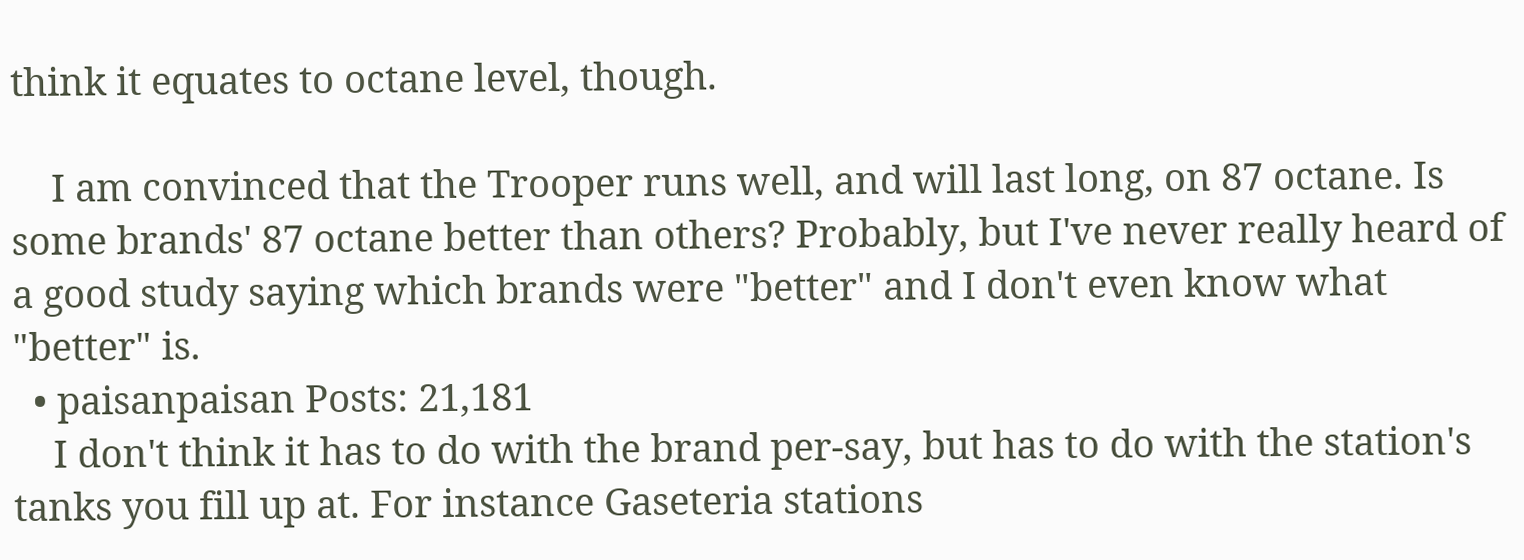think it equates to octane level, though.

    I am convinced that the Trooper runs well, and will last long, on 87 octane. Is some brands' 87 octane better than others? Probably, but I've never really heard of a good study saying which brands were "better" and I don't even know what "better" is.
  • paisanpaisan Posts: 21,181
    I don't think it has to do with the brand per-say, but has to do with the station's tanks you fill up at. For instance Gaseteria stations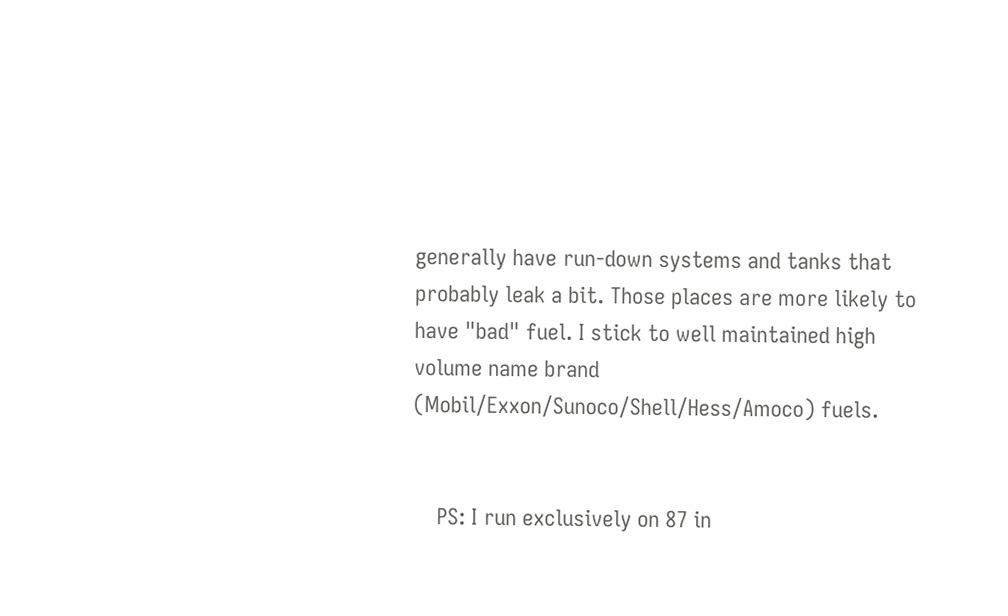generally have run-down systems and tanks that probably leak a bit. Those places are more likely to have "bad" fuel. I stick to well maintained high volume name brand (Mobil/Exxon/Sunoco/Shell/Hess/Amoco) fuels.


    PS: I run exclusively on 87 in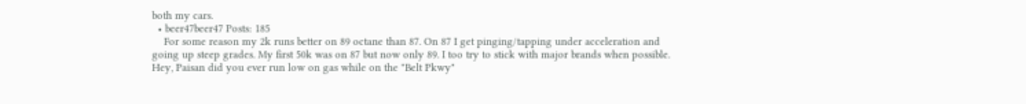both my cars.
  • beer47beer47 Posts: 185
    For some reason my 2k runs better on 89 octane than 87. On 87 I get pinging/tapping under acceleration and going up steep grades. My first 50k was on 87 but now only 89. I too try to stick with major brands when possible. Hey, Paisan did you ever run low on gas while on the "Belt Pkwy"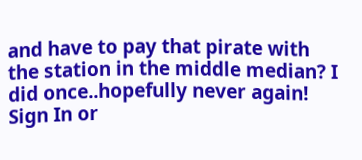and have to pay that pirate with the station in the middle median? I did once..hopefully never again!
Sign In or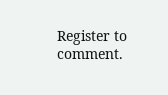Register to comment.